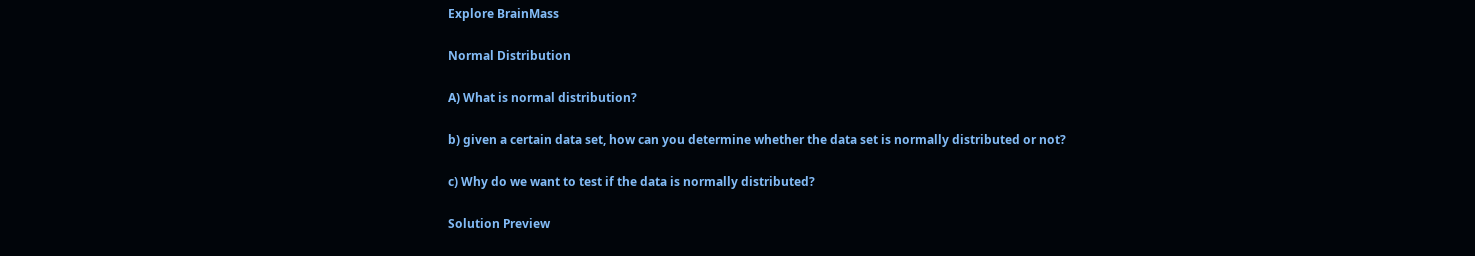Explore BrainMass

Normal Distribution

A) What is normal distribution?

b) given a certain data set, how can you determine whether the data set is normally distributed or not?

c) Why do we want to test if the data is normally distributed?

Solution Preview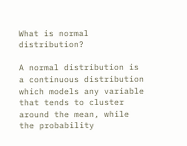What is normal distribution?

A normal distribution is a continuous distribution which models any variable that tends to cluster around the mean, while the probability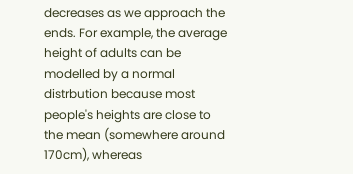decreases as we approach the ends. For example, the average height of adults can be modelled by a normal distrbution because most people's heights are close to the mean (somewhere around 170cm), whereas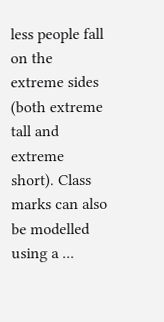less people fall on the extreme sides (both extreme tall and extreme short). Class marks can also be modelled using a ...